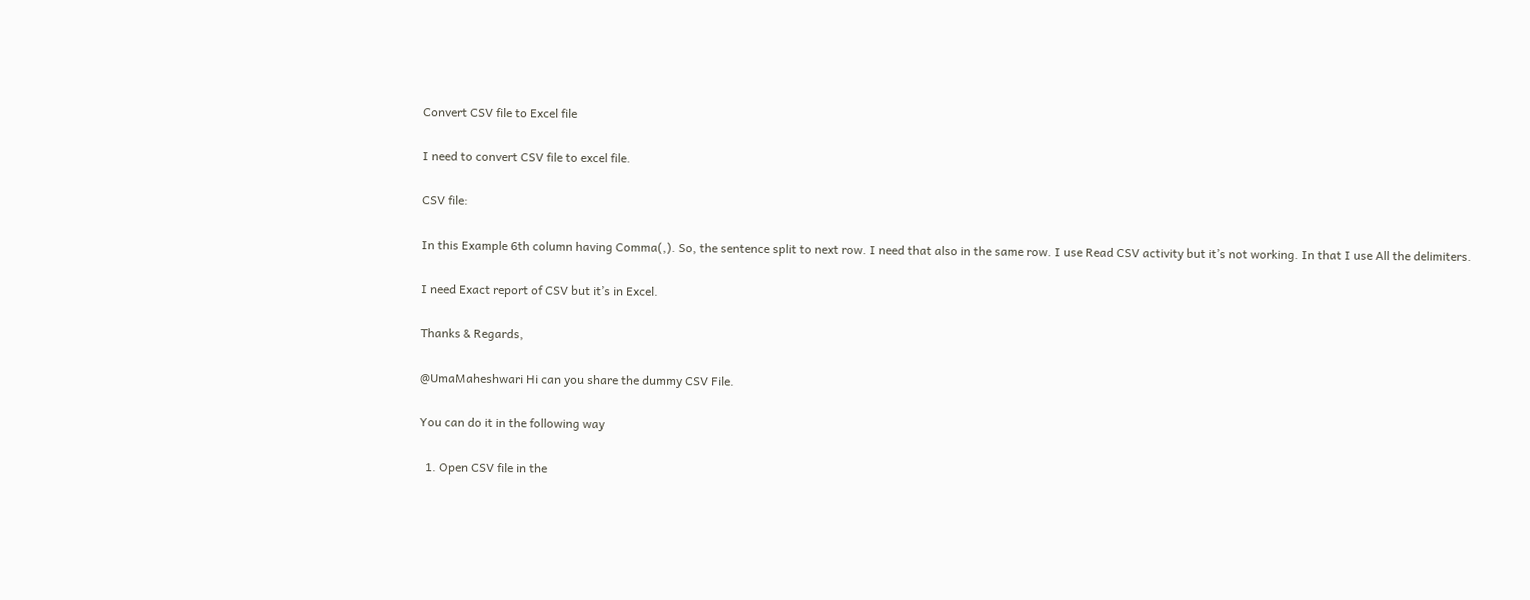Convert CSV file to Excel file

I need to convert CSV file to excel file.

CSV file:

In this Example 6th column having Comma(,). So, the sentence split to next row. I need that also in the same row. I use Read CSV activity but it’s not working. In that I use All the delimiters.

I need Exact report of CSV but it’s in Excel.

Thanks & Regards,

@UmaMaheshwari Hi can you share the dummy CSV File.

You can do it in the following way

  1. Open CSV file in the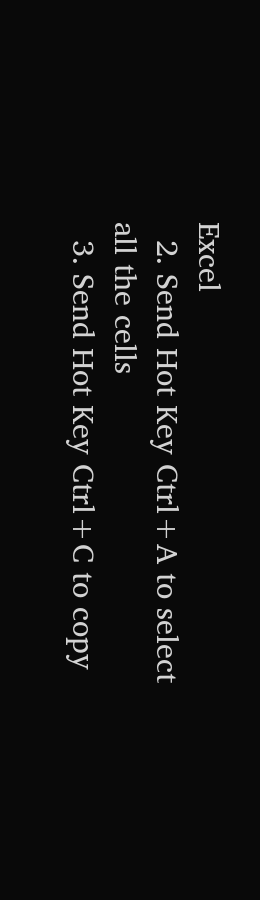Excel
  2. Send Hot Key Ctrl+A to select all the cells
  3. Send Hot Key Ctrl+C to copy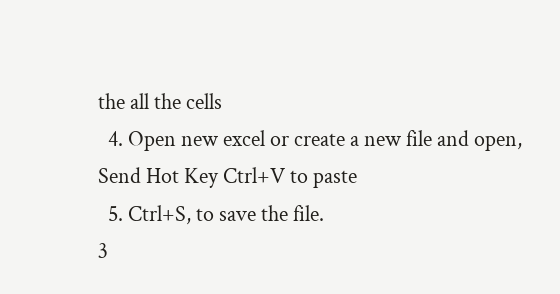the all the cells
  4. Open new excel or create a new file and open, Send Hot Key Ctrl+V to paste
  5. Ctrl+S, to save the file.
3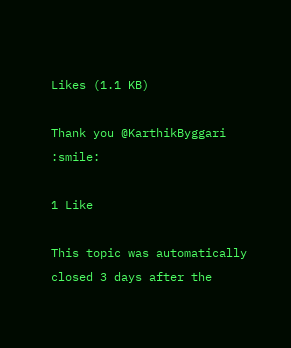Likes (1.1 KB)

Thank you @KarthikByggari :smile:

1 Like

This topic was automatically closed 3 days after the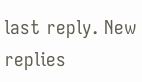last reply. New replies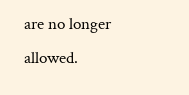are no longer allowed.